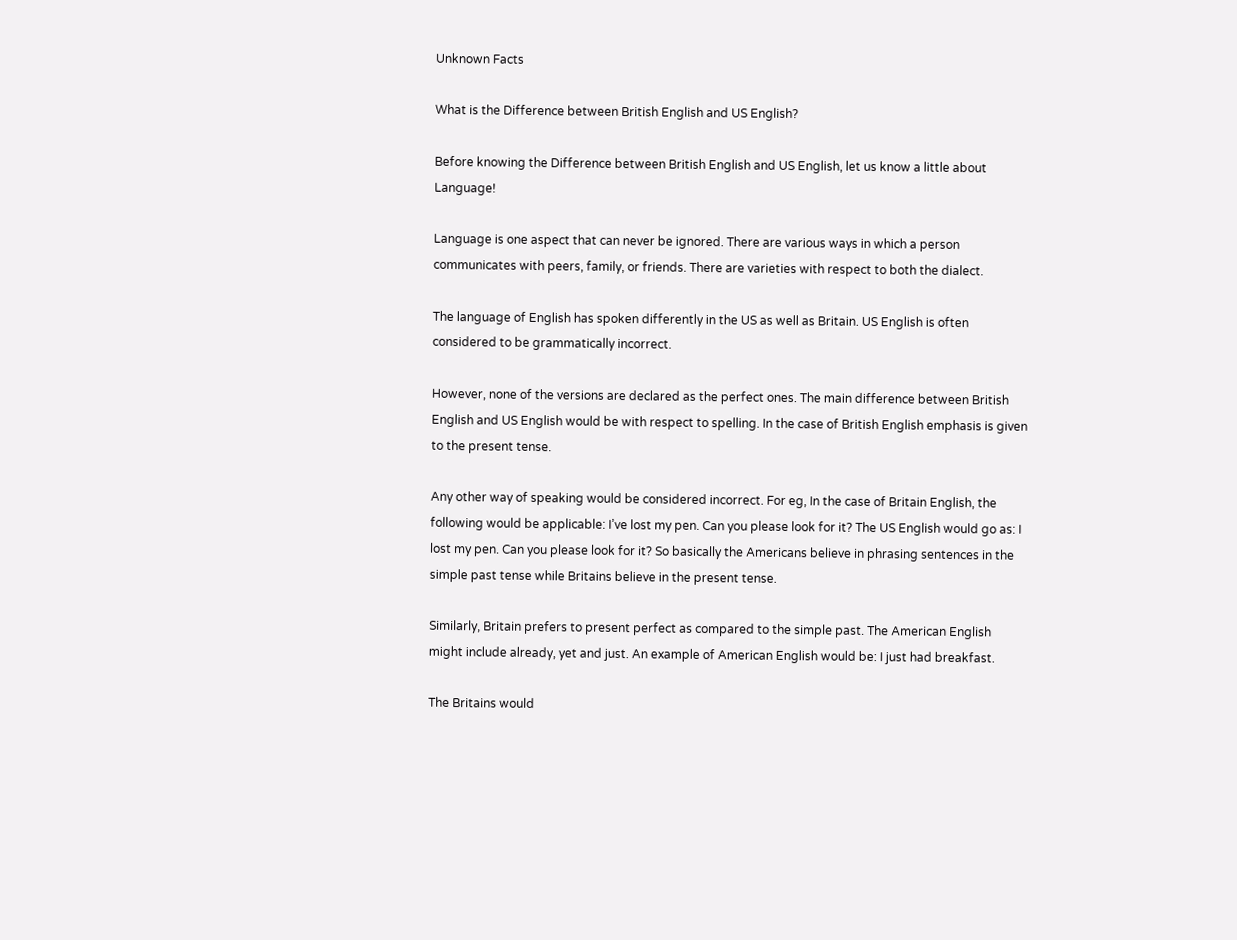Unknown Facts

What is the Difference between British English and US English?

Before knowing the Difference between British English and US English, let us know a little about Language!

Language is one aspect that can never be ignored. There are various ways in which a person communicates with peers, family, or friends. There are varieties with respect to both the dialect.

The language of English has spoken differently in the US as well as Britain. US English is often considered to be grammatically incorrect.

However, none of the versions are declared as the perfect ones. The main difference between British English and US English would be with respect to spelling. In the case of British English emphasis is given to the present tense.

Any other way of speaking would be considered incorrect. For eg, In the case of Britain English, the following would be applicable: I’ve lost my pen. Can you please look for it? The US English would go as: I lost my pen. Can you please look for it? So basically the Americans believe in phrasing sentences in the simple past tense while Britains believe in the present tense.

Similarly, Britain prefers to present perfect as compared to the simple past. The American English might include already, yet and just. An example of American English would be: I just had breakfast.

The Britains would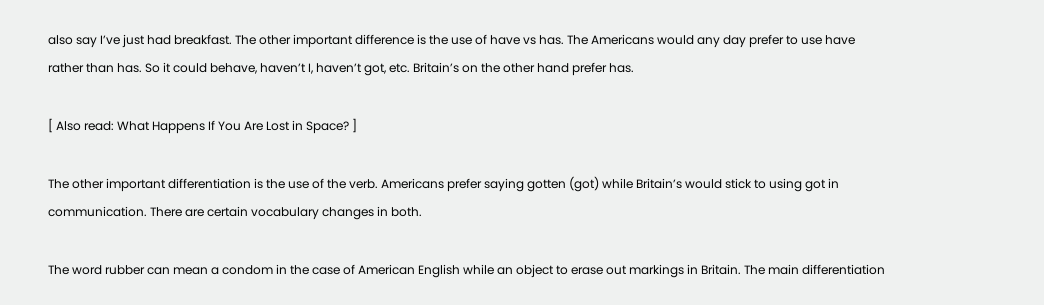also say I’ve just had breakfast. The other important difference is the use of have vs has. The Americans would any day prefer to use have rather than has. So it could behave, haven’t I, haven’t got, etc. Britain’s on the other hand prefer has.

[ Also read: What Happens If You Are Lost in Space? ]

The other important differentiation is the use of the verb. Americans prefer saying gotten (got) while Britain’s would stick to using got in communication. There are certain vocabulary changes in both.

The word rubber can mean a condom in the case of American English while an object to erase out markings in Britain. The main differentiation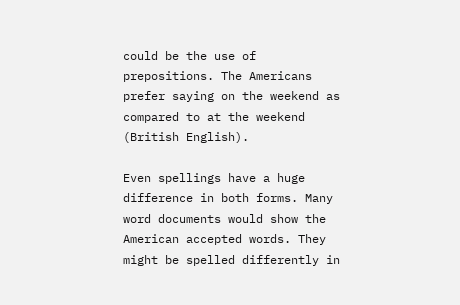could be the use of prepositions. The Americans prefer saying on the weekend as compared to at the weekend (British English).

Even spellings have a huge difference in both forms. Many word documents would show the American accepted words. They might be spelled differently in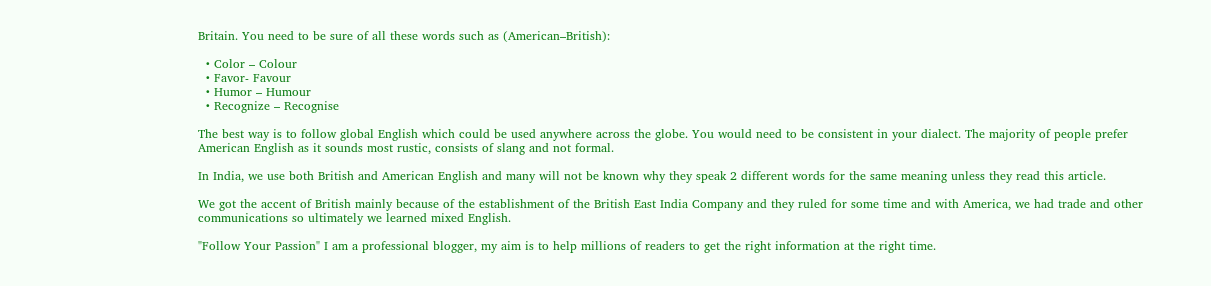Britain. You need to be sure of all these words such as (American–British):

  • Color – Colour
  • Favor- Favour
  • Humor – Humour
  • Recognize – Recognise

The best way is to follow global English which could be used anywhere across the globe. You would need to be consistent in your dialect. The majority of people prefer American English as it sounds most rustic, consists of slang and not formal.

In India, we use both British and American English and many will not be known why they speak 2 different words for the same meaning unless they read this article.

We got the accent of British mainly because of the establishment of the British East India Company and they ruled for some time and with America, we had trade and other communications so ultimately we learned mixed English.

"Follow Your Passion" I am a professional blogger, my aim is to help millions of readers to get the right information at the right time.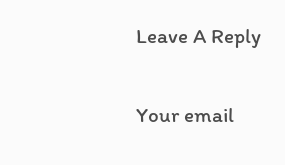Leave A Reply

Your email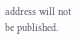address will not be published.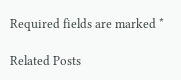Required fields are marked *

Related Posts